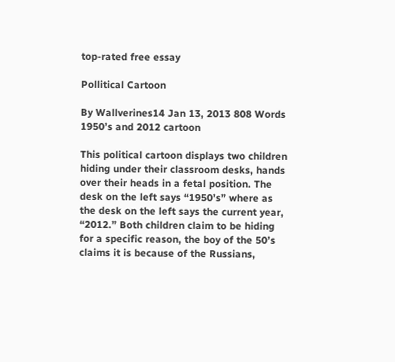top-rated free essay

Pollitical Cartoon

By Wallverines14 Jan 13, 2013 808 Words
1950’s and 2012 cartoon

This political cartoon displays two children hiding under their classroom desks, hands over their heads in a fetal position. The desk on the left says “1950’s” where as the desk on the left says the current year, “2012.” Both children claim to be hiding for a specific reason, the boy of the 50’s claims it is because of the Russians,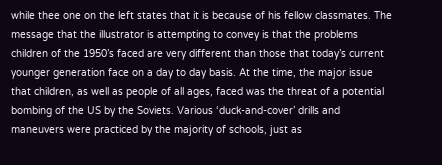while thee one on the left states that it is because of his fellow classmates. The message that the illustrator is attempting to convey is that the problems children of the 1950’s faced are very different than those that today’s current younger generation face on a day to day basis. At the time, the major issue that children, as well as people of all ages, faced was the threat of a potential bombing of the US by the Soviets. Various ‘duck-and-cover’ drills and maneuvers were practiced by the majority of schools, just as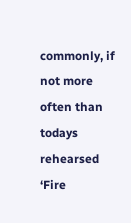commonly, if not more often than todays rehearsed ‘Fire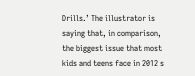Drills.’ The illustrator is saying that, in comparison, the biggest issue that most kids and teens face in 2012 s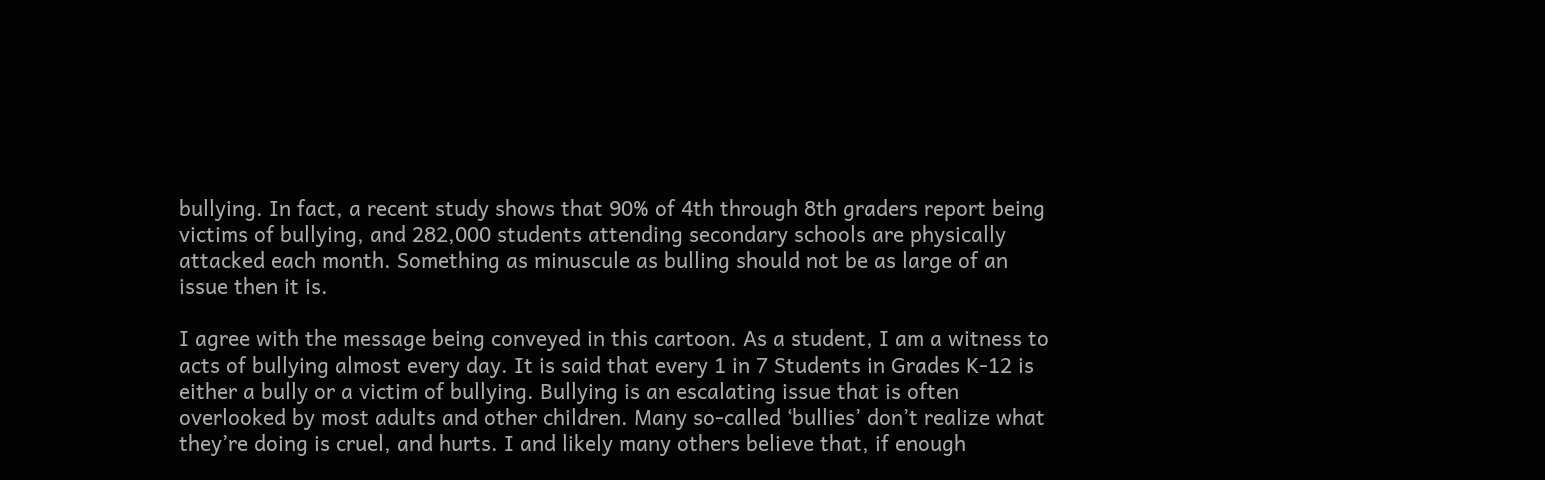bullying. In fact, a recent study shows that 90% of 4th through 8th graders report being victims of bullying, and 282,000 students attending secondary schools are physically attacked each month. Something as minuscule as bulling should not be as large of an issue then it is.

I agree with the message being conveyed in this cartoon. As a student, I am a witness to acts of bullying almost every day. It is said that every 1 in 7 Students in Grades K-12 is either a bully or a victim of bullying. Bullying is an escalating issue that is often overlooked by most adults and other children. Many so-called ‘bullies’ don’t realize what they’re doing is cruel, and hurts. I and likely many others believe that, if enough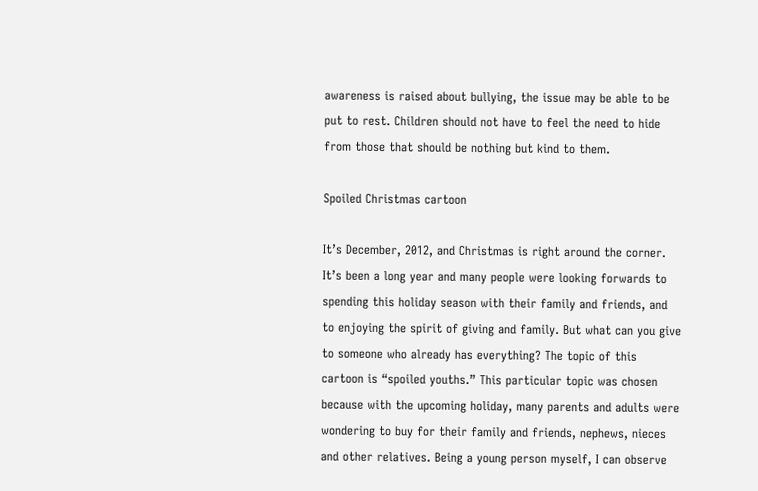awareness is raised about bullying, the issue may be able to be put to rest. Children should not have to feel the need to hide from those that should be nothing but kind to them.

Spoiled Christmas cartoon

It’s December, 2012, and Christmas is right around the corner. It’s been a long year and many people were looking forwards to spending this holiday season with their family and friends, and to enjoying the spirit of giving and family. But what can you give to someone who already has everything? The topic of this cartoon is “spoiled youths.” This particular topic was chosen because with the upcoming holiday, many parents and adults were wondering to buy for their family and friends, nephews, nieces and other relatives. Being a young person myself, I can observe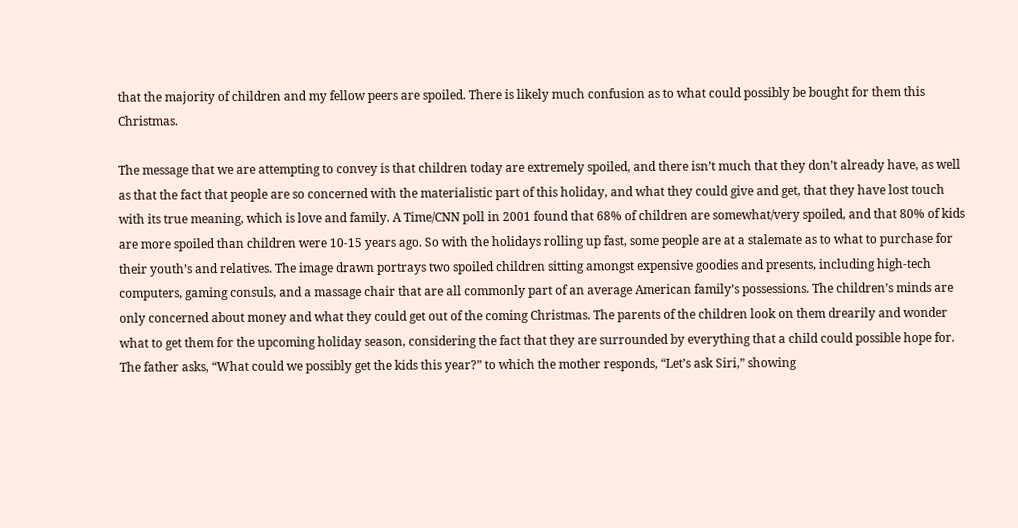that the majority of children and my fellow peers are spoiled. There is likely much confusion as to what could possibly be bought for them this Christmas.

The message that we are attempting to convey is that children today are extremely spoiled, and there isn’t much that they don’t already have, as well as that the fact that people are so concerned with the materialistic part of this holiday, and what they could give and get, that they have lost touch with its true meaning, which is love and family. A Time/CNN poll in 2001 found that 68% of children are somewhat/very spoiled, and that 80% of kids are more spoiled than children were 10-15 years ago. So with the holidays rolling up fast, some people are at a stalemate as to what to purchase for their youth’s and relatives. The image drawn portrays two spoiled children sitting amongst expensive goodies and presents, including high-tech computers, gaming consuls, and a massage chair that are all commonly part of an average American family’s possessions. The children’s minds are only concerned about money and what they could get out of the coming Christmas. The parents of the children look on them drearily and wonder what to get them for the upcoming holiday season, considering the fact that they are surrounded by everything that a child could possible hope for. The father asks, “What could we possibly get the kids this year?” to which the mother responds, “Let’s ask Siri,” showing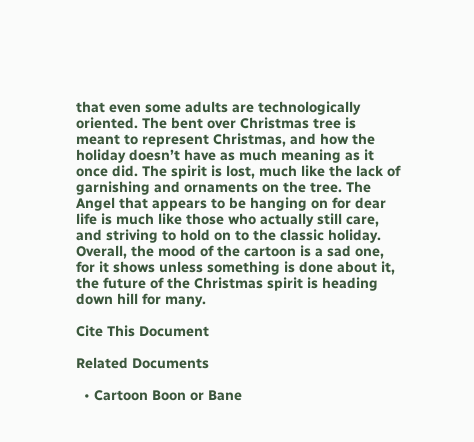that even some adults are technologically oriented. The bent over Christmas tree is meant to represent Christmas, and how the holiday doesn’t have as much meaning as it once did. The spirit is lost, much like the lack of garnishing and ornaments on the tree. The Angel that appears to be hanging on for dear life is much like those who actually still care, and striving to hold on to the classic holiday. Overall, the mood of the cartoon is a sad one, for it shows unless something is done about it, the future of the Christmas spirit is heading down hill for many.

Cite This Document

Related Documents

  • Cartoon Boon or Bane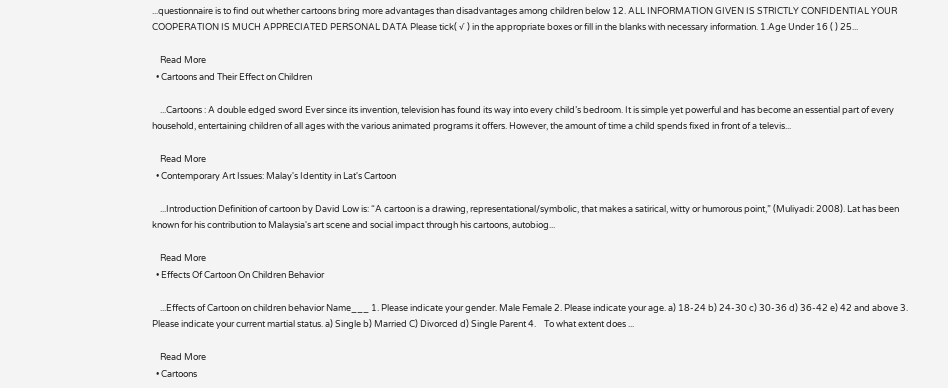...questionnaire is to find out whether cartoons bring more advantages than disadvantages among children below 12. ALL INFORMATION GIVEN IS STRICTLY CONFIDENTIAL YOUR COOPERATION IS MUCH APPRECIATED PERSONAL DATA Please tick( √ ) in the appropriate boxes or fill in the blanks with necessary information. 1.Age Under 16 ( ) 25...

    Read More
  • Cartoons and Their Effect on Children

    ...Cartoons : A double edged sword Ever since its invention, television has found its way into every child’s bedroom. It is simple yet powerful and has become an essential part of every household, entertaining children of all ages with the various animated programs it offers. However, the amount of time a child spends fixed in front of a televis...

    Read More
  • Contemporary Art Issues: Malay's Identity in Lat's Cartoon

    ...Introduction Definition of cartoon by David Low is: “A cartoon is a drawing, representational/symbolic, that makes a satirical, witty or humorous point,” (Muliyadi: 2008). Lat has been known for his contribution to Malaysia's art scene and social impact through his cartoons, autobiog...

    Read More
  • Effects Of Cartoon On Children Behavior

    ...Effects of Cartoon on children behavior Name___ 1. Please indicate your gender. Male Female 2. Please indicate your age. a) 18-24 b) 24-30 c) 30-36 d) 36-42 e) 42 and above 3. Please indicate your current martial status. a) Single b) Married C) Divorced d) Single Parent 4.    To what extent does ...

    Read More
  • Cartoons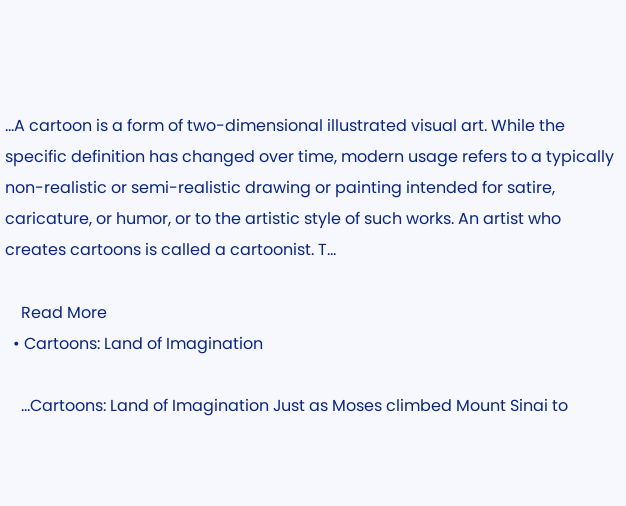...A cartoon is a form of two-dimensional illustrated visual art. While the specific definition has changed over time, modern usage refers to a typically non-realistic or semi-realistic drawing or painting intended for satire, caricature, or humor, or to the artistic style of such works. An artist who creates cartoons is called a cartoonist. T...

    Read More
  • Cartoons: Land of Imagination

    ...Cartoons: Land of Imagination Just as Moses climbed Mount Sinai to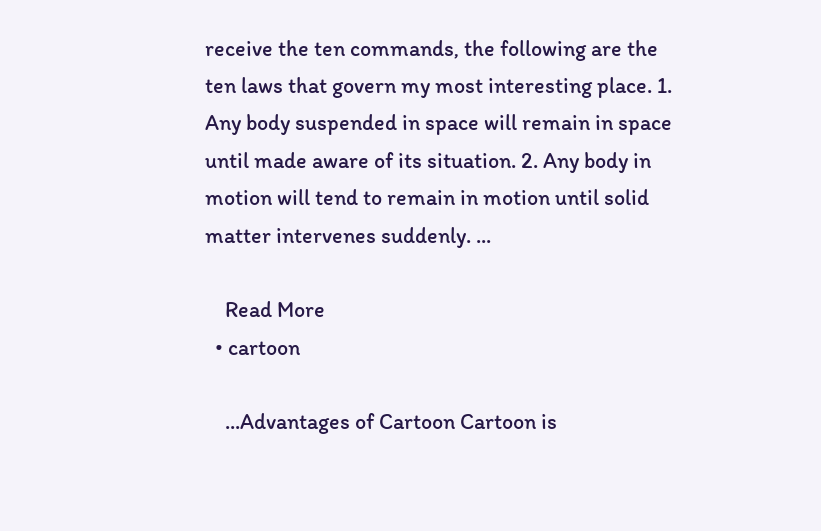receive the ten commands, the following are the ten laws that govern my most interesting place. 1. Any body suspended in space will remain in space until made aware of its situation. 2. Any body in motion will tend to remain in motion until solid matter intervenes suddenly. ...

    Read More
  • cartoon

    ...Advantages of Cartoon Cartoon is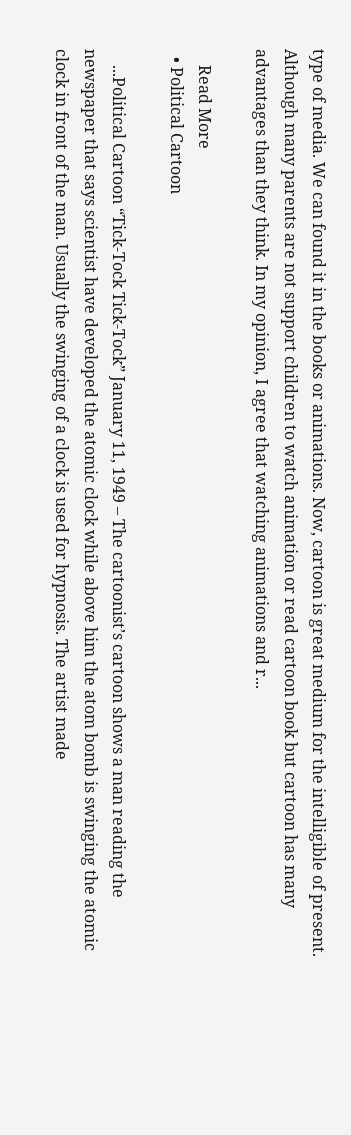type of media. We can found it in the books or animations. Now, cartoon is great medium for the intelligible of present. Although many parents are not support children to watch animation or read cartoon book but cartoon has many advantages than they think. In my opinion, I agree that watching animations and r...

    Read More
  • Political Cartoon

    ...Political Cartoon “Tick-Tock Tick-Tock” January 11, 1949 – The cartoonist’s cartoon shows a man reading the newspaper that says scientist have developed the atomic clock while above him the atom bomb is swinging the atomic clock in front of the man. Usually the swinging of a clock is used for hypnosis. The artist made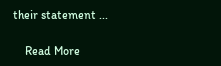their statement ...

    Read More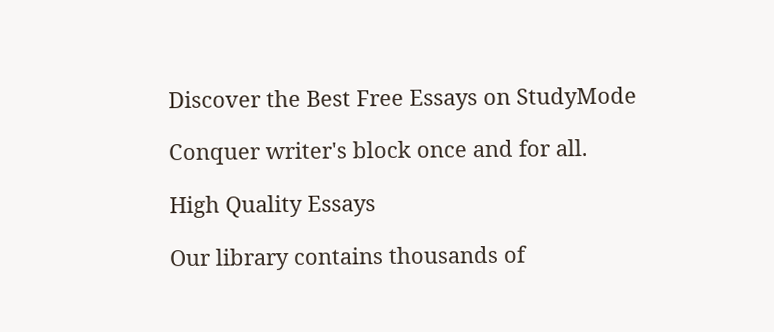Discover the Best Free Essays on StudyMode

Conquer writer's block once and for all.

High Quality Essays

Our library contains thousands of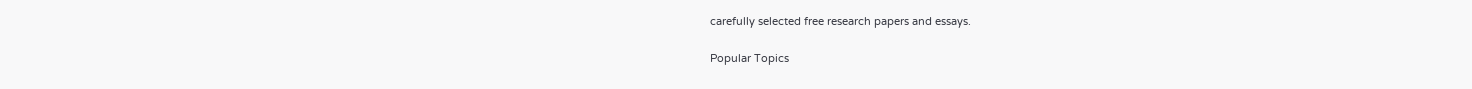carefully selected free research papers and essays.

Popular Topics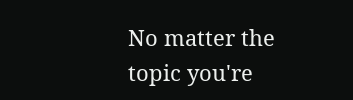No matter the topic you're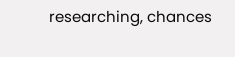researching, chances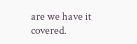are we have it covered.